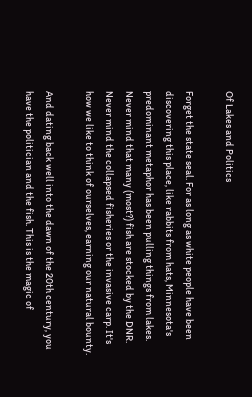Of Lakes and Politics

Forget the state seal. For as long as white people have been discovering this place, like rabbits from hats, Minnesota's predominant metaphor has been pulling things from lakes. Never mind that many (most?) fish are stocked by the DNR. Never mind the collapsed fisheries or the invasive carp. It's how we like to think of ourselves, earning our natural bounty.

And dating back well into the dawn of the 20th century, you have the politician and the fish. This is the magic of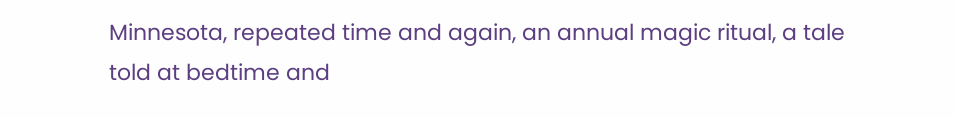Minnesota, repeated time and again, an annual magic ritual, a tale told at bedtime and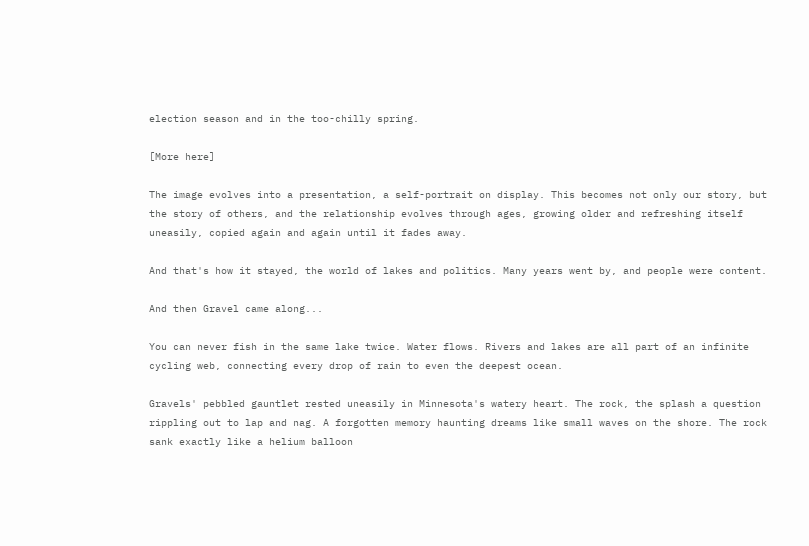election season and in the too-chilly spring.

[More here]

The image evolves into a presentation, a self-portrait on display. This becomes not only our story, but the story of others, and the relationship evolves through ages, growing older and refreshing itself uneasily, copied again and again until it fades away.

And that's how it stayed, the world of lakes and politics. Many years went by, and people were content.

And then Gravel came along...

You can never fish in the same lake twice. Water flows. Rivers and lakes are all part of an infinite cycling web, connecting every drop of rain to even the deepest ocean.

Gravels' pebbled gauntlet rested uneasily in Minnesota's watery heart. The rock, the splash a question rippling out to lap and nag. A forgotten memory haunting dreams like small waves on the shore. The rock sank exactly like a helium balloon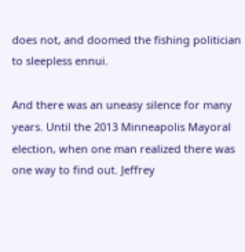does not, and doomed the fishing politician to sleepless ennui.

And there was an uneasy silence for many years. Until the 2013 Minneapolis Mayoral election, when one man realized there was one way to find out. Jeffrey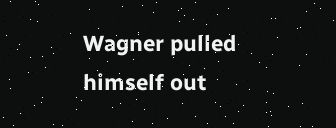Wagner pulled himself out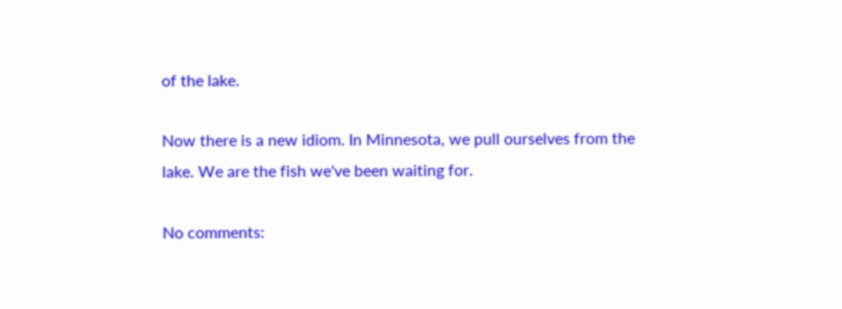of the lake.

Now there is a new idiom. In Minnesota, we pull ourselves from the lake. We are the fish we've been waiting for.

No comments: